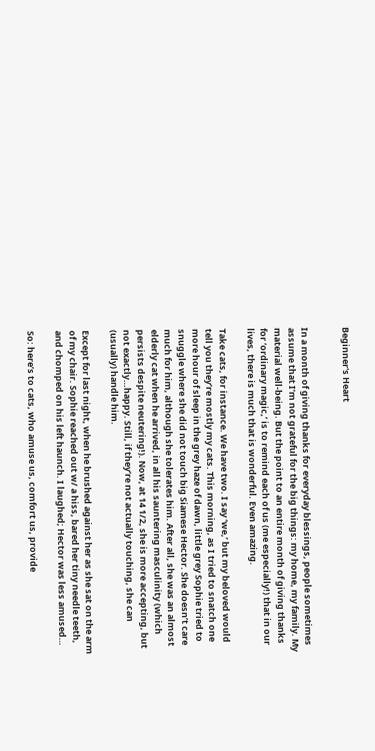Beginner's Heart


In a month of giving thanks for everyday blessings, people sometimes assume that I’m not grateful for the big things: my home, my family. My material well-being. But the point to an entire month of giving thanks for ‘ordinary magic,’ is to remind each of us (me especially!) that in our lives, there is much that is wonderful. Even amazing.

Take cats, for instance. We have two. I say ‘we,’ but my beloved would tell you they’re mostly my cats. This morning, as I tried to snatch one more hour of sleep in the grey haze of dawn, little grey Sophie tried to snuggle where she did not touch big Siamese Hector. She doesn’t care much for him, although she tolerates him. After all, she was an almost elderly cat when he arrived, in all his sauntering masculinity (which persists despite neutering!). Now, at 14 1/2, she is more accepting, but not exactly…happy. Still, if they’re not actually touching, she can (usually) handle him.

Except for last night, when he brushed against her as she sat on the arm of my chair. Sophie reached out w/ a hiss, bared her tiny needle teeth, and chomped on his left haunch. I laughed; Hector was less amused…

So: here’s to cats, who amuse us, comfort us, provide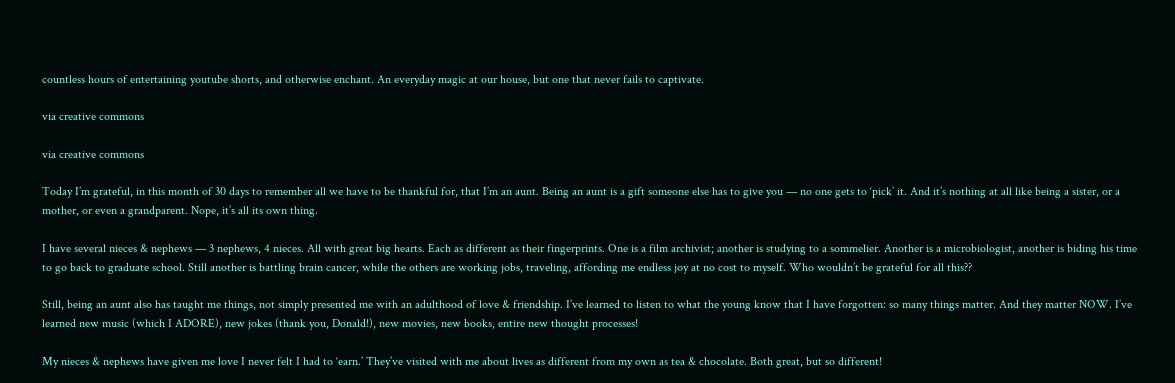countless hours of entertaining youtube shorts, and otherwise enchant. An everyday magic at our house, but one that never fails to captivate.

via creative commons

via creative commons

Today I’m grateful, in this month of 30 days to remember all we have to be thankful for, that I’m an aunt. Being an aunt is a gift someone else has to give you — no one gets to ‘pick’ it. And it’s nothing at all like being a sister, or a mother, or even a grandparent. Nope, it’s all its own thing.

I have several nieces & nephews — 3 nephews, 4 nieces. All with great big hearts. Each as different as their fingerprints. One is a film archivist; another is studying to a sommelier. Another is a microbiologist, another is biding his time to go back to graduate school. Still another is battling brain cancer, while the others are working jobs, traveling, affording me endless joy at no cost to myself. Who wouldn’t be grateful for all this??

Still, being an aunt also has taught me things, not simply presented me with an adulthood of love & friendship. I’ve learned to listen to what the young know that I have forgotten: so many things matter. And they matter NOW. I’ve learned new music (which I ADORE), new jokes (thank you, Donald!), new movies, new books, entire new thought processes!

My nieces & nephews have given me love I never felt I had to ‘earn.’ They’ve visited with me about lives as different from my own as tea & chocolate. Both great, but so different!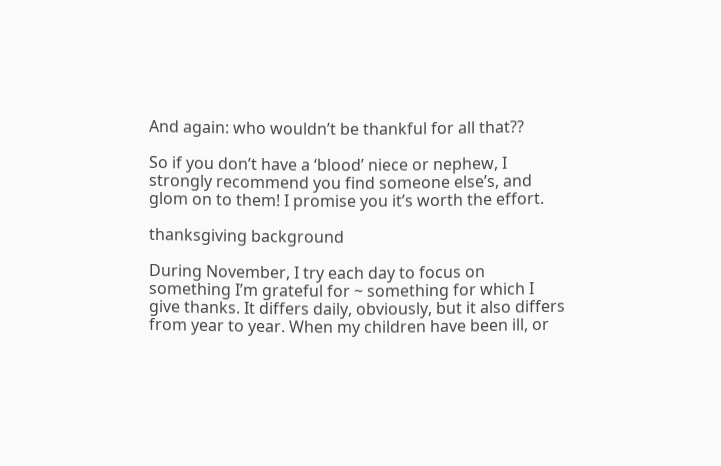And again: who wouldn’t be thankful for all that??

So if you don’t have a ‘blood’ niece or nephew, I strongly recommend you find someone else’s, and glom on to them! I promise you it’s worth the effort.

thanksgiving background

During November, I try each day to focus on something I’m grateful for ~ something for which I give thanks. It differs daily, obviously, but it also differs from year to year. When my children have been ill, or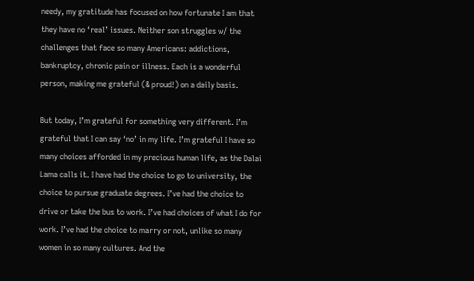needy, my gratitude has focused on how fortunate I am that they have no ‘real’ issues. Neither son struggles w/ the challenges that face so many Americans: addictions, bankruptcy, chronic pain or illness. Each is a wonderful person, making me grateful (& proud!) on a daily basis.

But today, I’m grateful for something very different. I’m grateful that I can say ‘no’ in my life. I’m grateful I have so many choices afforded in my precious human life, as the Dalai Lama calls it. I have had the choice to go to university, the choice to pursue graduate degrees. I’ve had the choice to drive or take the bus to work. I’ve had choices of what I do for work. I’ve had the choice to marry or not, unlike so many women in so many cultures. And the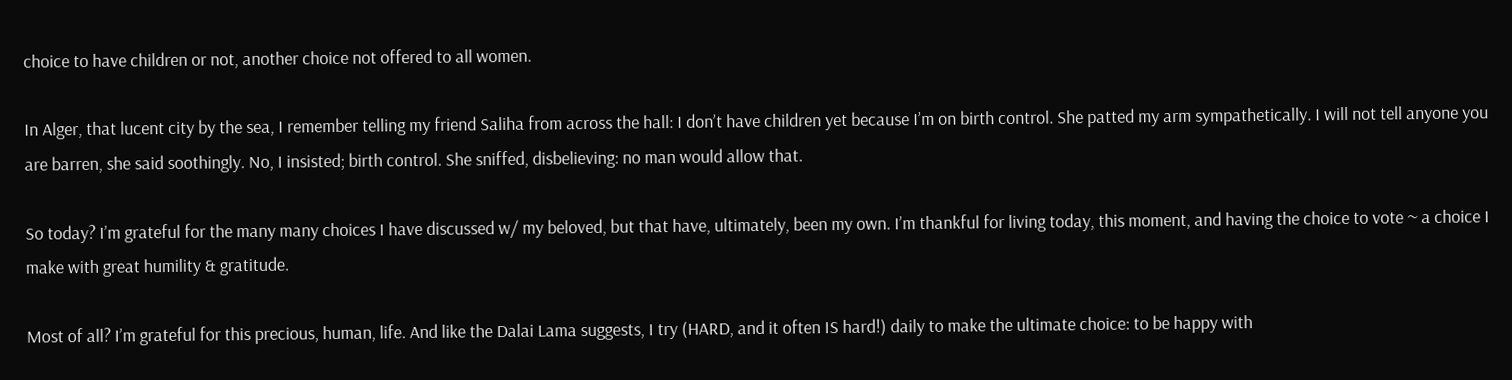choice to have children or not, another choice not offered to all women.

In Alger, that lucent city by the sea, I remember telling my friend Saliha from across the hall: I don’t have children yet because I’m on birth control. She patted my arm sympathetically. I will not tell anyone you are barren, she said soothingly. No, I insisted; birth control. She sniffed, disbelieving: no man would allow that.

So today? I’m grateful for the many many choices I have discussed w/ my beloved, but that have, ultimately, been my own. I’m thankful for living today, this moment, and having the choice to vote ~ a choice I make with great humility & gratitude.

Most of all? I’m grateful for this precious, human, life. And like the Dalai Lama suggests, I try (HARD, and it often IS hard!) daily to make the ultimate choice: to be happy with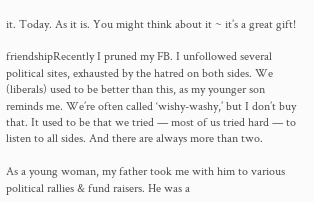it. Today. As it is. You might think about it ~ it’s a great gift!

friendshipRecently I pruned my FB. I unfollowed several political sites, exhausted by the hatred on both sides. We (liberals) used to be better than this, as my younger son reminds me. We’re often called ‘wishy-washy,’ but I don’t buy that. It used to be that we tried — most of us tried hard — to listen to all sides. And there are always more than two.

As a young woman, my father took me with him to various political rallies & fund raisers. He was a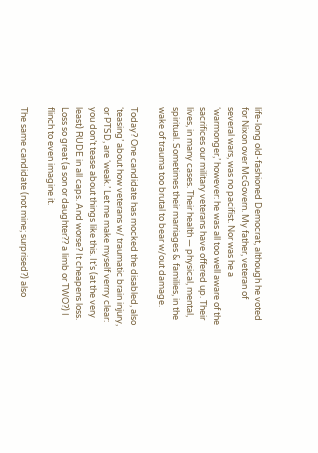life-long old-fashioned Democrat, although he voted for Nixon over McGovern. My father, veteran of several wars, was no pacifist. Nor was he a ‘warmonger,’ however: he was all too well aware of the sacrifices our military veterans have offered up. Their lives, in many cases. Their health — physical, mental, spiritual. Sometimes their marriages & families, in the wake of trauma too brutal to bear w/out damage.

Today? One candidate has mocked the disabled, also ‘teasing’ about how veterans w/ traumatic brain injury, or PTSD, are ‘weak.’ Let me make myself verrry clear: you don’t tease about things like this. It’s (at the very least) RUDE in all caps. And worse? It cheapens loss. Loss so great (a son or daughter?? a limb or TWO?) I flinch to even imagine it.

The same candidate (not mine; surprised?) also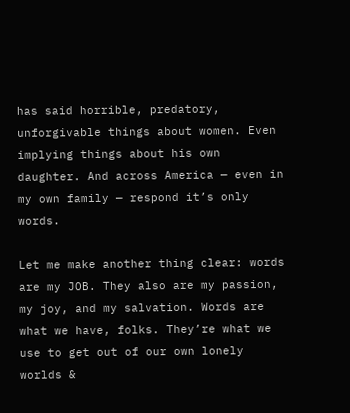has said horrible, predatory, unforgivable things about women. Even implying things about his own daughter. And across America — even in my own family — respond it’s only words.

Let me make another thing clear: words are my JOB. They also are my passion, my joy, and my salvation. Words are what we have, folks. They’re what we use to get out of our own lonely worlds &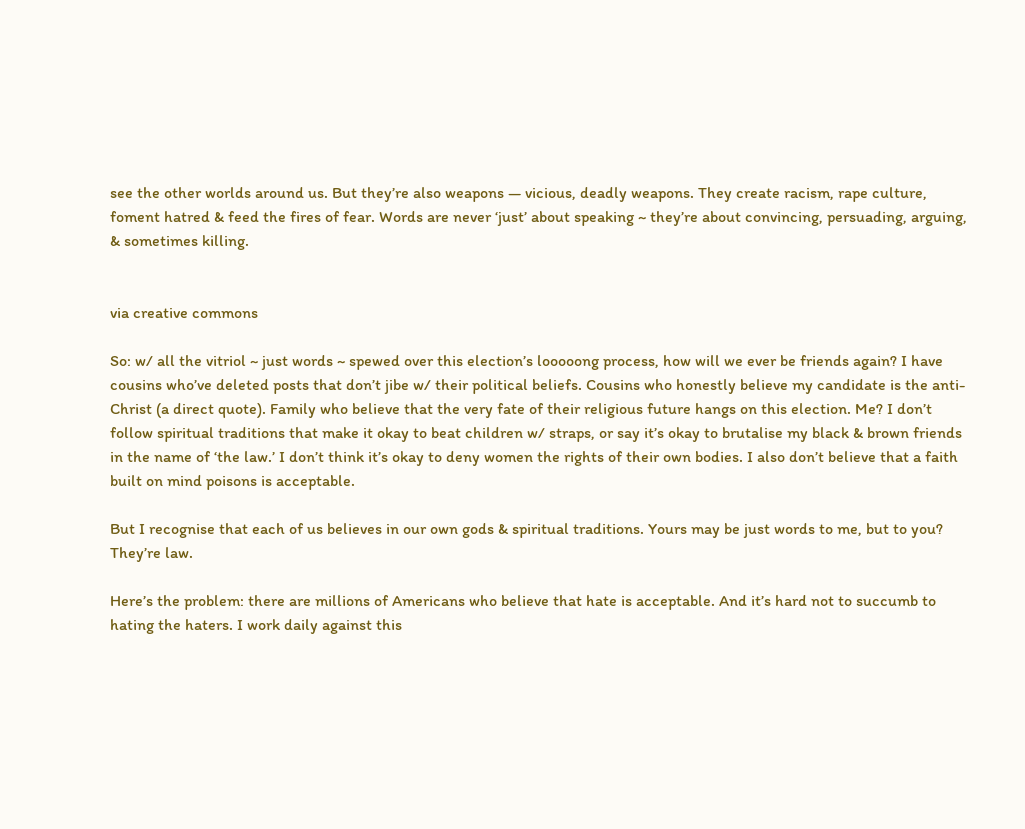see the other worlds around us. But they’re also weapons — vicious, deadly weapons. They create racism, rape culture, foment hatred & feed the fires of fear. Words are never ‘just’ about speaking ~ they’re about convincing, persuading, arguing, & sometimes killing.


via creative commons

So: w/ all the vitriol ~ just words ~ spewed over this election’s looooong process, how will we ever be friends again? I have cousins who’ve deleted posts that don’t jibe w/ their political beliefs. Cousins who honestly believe my candidate is the anti-Christ (a direct quote). Family who believe that the very fate of their religious future hangs on this election. Me? I don’t follow spiritual traditions that make it okay to beat children w/ straps, or say it’s okay to brutalise my black & brown friends in the name of ‘the law.’ I don’t think it’s okay to deny women the rights of their own bodies. I also don’t believe that a faith built on mind poisons is acceptable.

But I recognise that each of us believes in our own gods & spiritual traditions. Yours may be just words to me, but to you? They’re law.

Here’s the problem: there are millions of Americans who believe that hate is acceptable. And it’s hard not to succumb to hating the haters. I work daily against this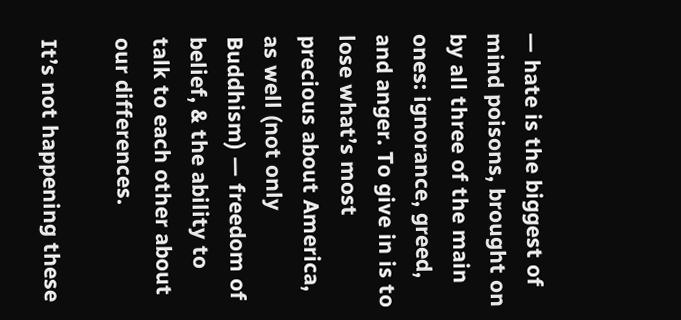— hate is the biggest of mind poisons, brought on by all three of the main ones: ignorance, greed, and anger. To give in is to lose what’s most precious about America, as well (not only Buddhism) — freedom of belief, & the ability to talk to each other about our differences.

It’s not happening these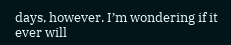days, however. I’m wondering if it ever will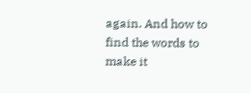again. And how to find the words to make it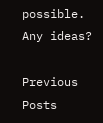possible. Any ideas?

Previous Posts